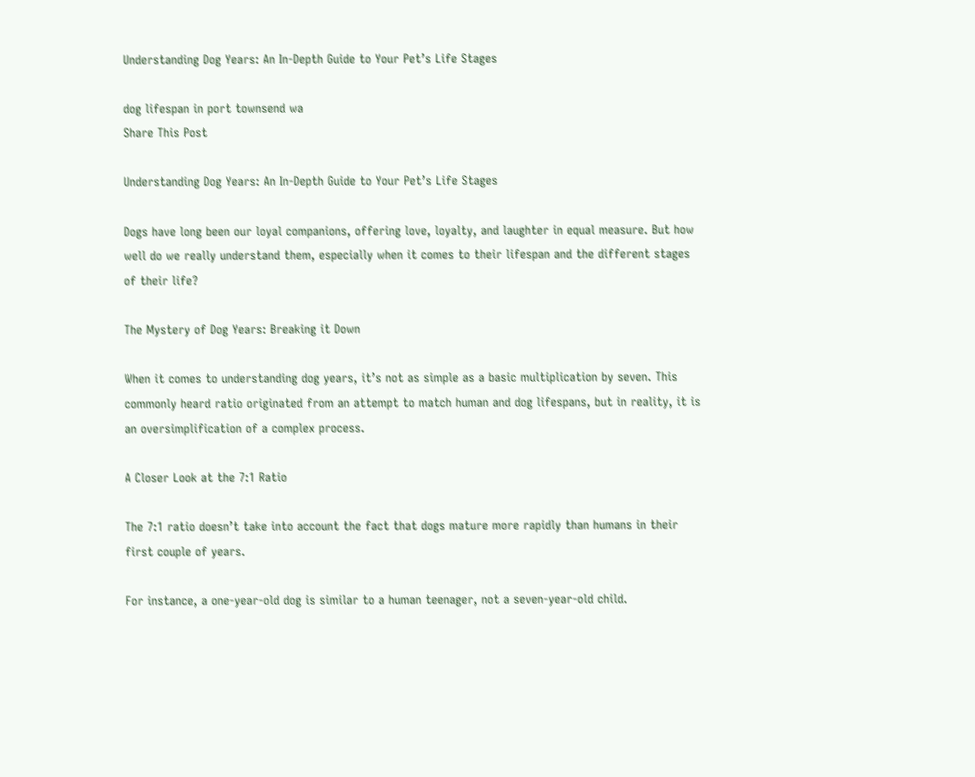Understanding Dog Years: An In-Depth Guide to Your Pet’s Life Stages

dog lifespan in port townsend wa
Share This Post

Understanding Dog Years: An In-Depth Guide to Your Pet’s Life Stages

Dogs have long been our loyal companions, offering love, loyalty, and laughter in equal measure. But how well do we really understand them, especially when it comes to their lifespan and the different stages of their life?

The Mystery of Dog Years: Breaking it Down

When it comes to understanding dog years, it’s not as simple as a basic multiplication by seven. This commonly heard ratio originated from an attempt to match human and dog lifespans, but in reality, it is an oversimplification of a complex process.

A Closer Look at the 7:1 Ratio

The 7:1 ratio doesn’t take into account the fact that dogs mature more rapidly than humans in their first couple of years.

For instance, a one-year-old dog is similar to a human teenager, not a seven-year-old child.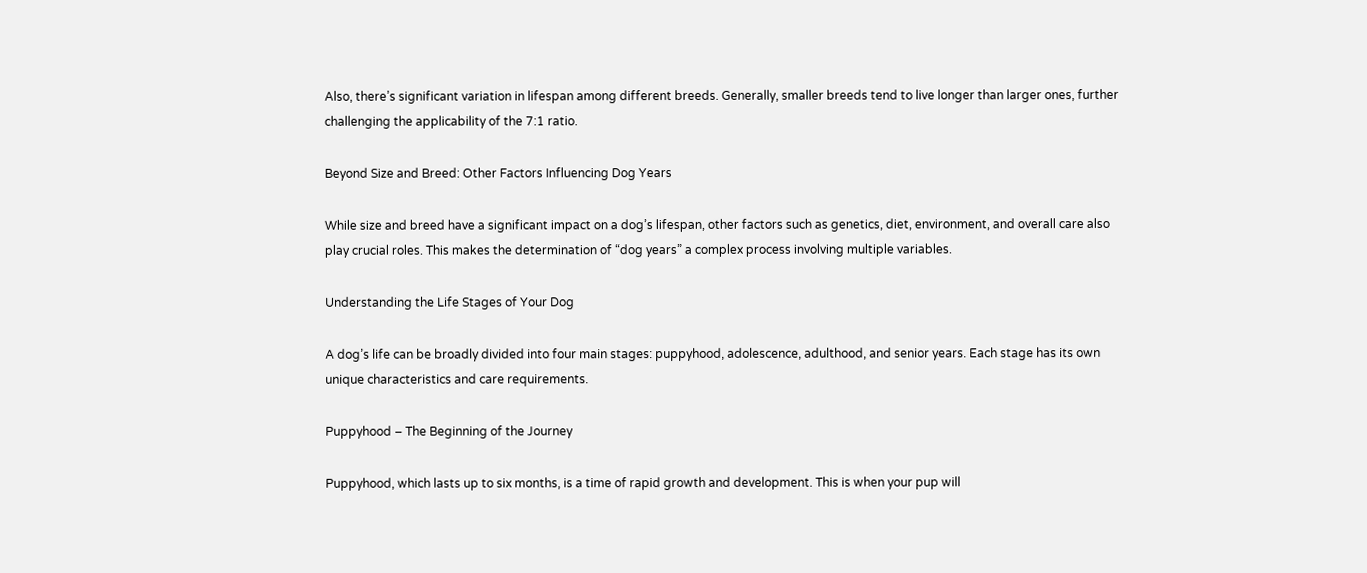Also, there’s significant variation in lifespan among different breeds. Generally, smaller breeds tend to live longer than larger ones, further challenging the applicability of the 7:1 ratio.

Beyond Size and Breed: Other Factors Influencing Dog Years

While size and breed have a significant impact on a dog’s lifespan, other factors such as genetics, diet, environment, and overall care also play crucial roles. This makes the determination of “dog years” a complex process involving multiple variables.

Understanding the Life Stages of Your Dog

A dog’s life can be broadly divided into four main stages: puppyhood, adolescence, adulthood, and senior years. Each stage has its own unique characteristics and care requirements.

Puppyhood – The Beginning of the Journey

Puppyhood, which lasts up to six months, is a time of rapid growth and development. This is when your pup will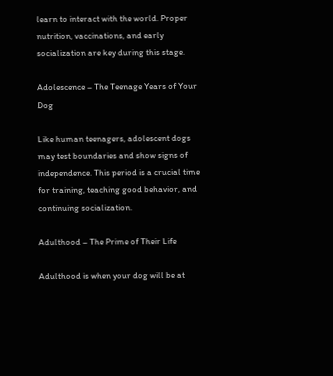learn to interact with the world. Proper nutrition, vaccinations, and early socialization are key during this stage.

Adolescence – The Teenage Years of Your Dog

Like human teenagers, adolescent dogs may test boundaries and show signs of independence. This period is a crucial time for training, teaching good behavior, and continuing socialization.

Adulthood – The Prime of Their Life

Adulthood is when your dog will be at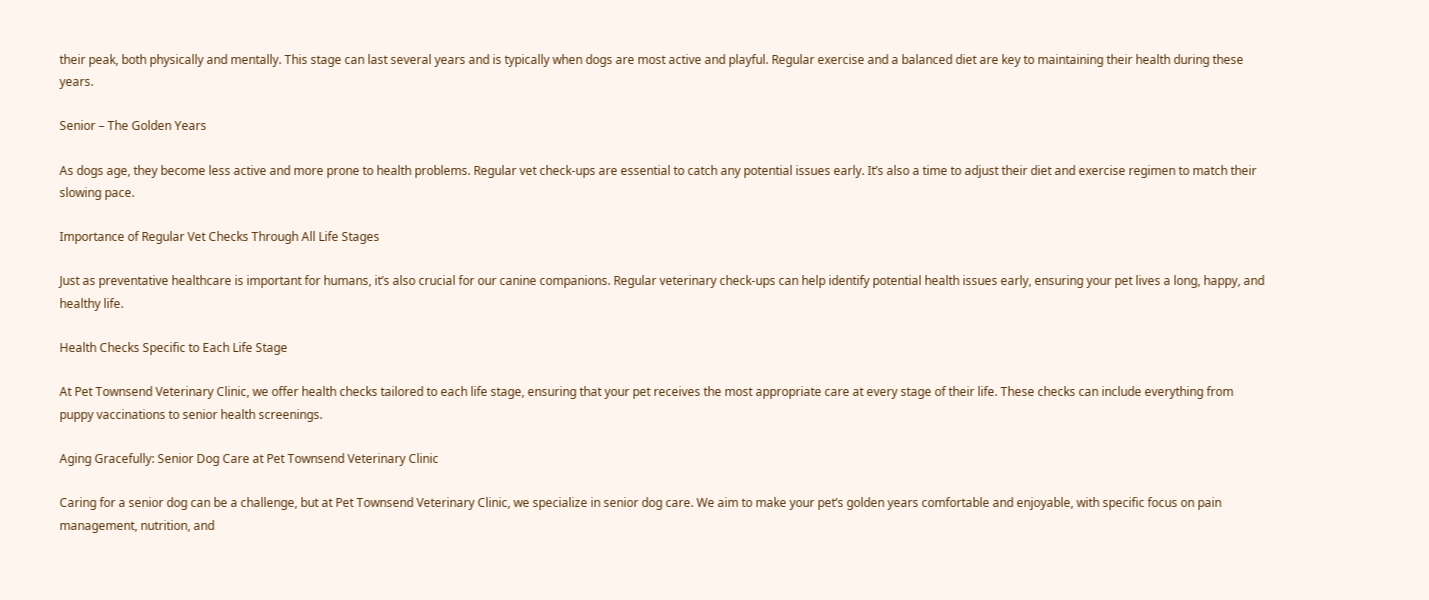their peak, both physically and mentally. This stage can last several years and is typically when dogs are most active and playful. Regular exercise and a balanced diet are key to maintaining their health during these years.

Senior – The Golden Years

As dogs age, they become less active and more prone to health problems. Regular vet check-ups are essential to catch any potential issues early. It’s also a time to adjust their diet and exercise regimen to match their slowing pace.

Importance of Regular Vet Checks Through All Life Stages

Just as preventative healthcare is important for humans, it’s also crucial for our canine companions. Regular veterinary check-ups can help identify potential health issues early, ensuring your pet lives a long, happy, and healthy life.

Health Checks Specific to Each Life Stage

At Pet Townsend Veterinary Clinic, we offer health checks tailored to each life stage, ensuring that your pet receives the most appropriate care at every stage of their life. These checks can include everything from puppy vaccinations to senior health screenings.

Aging Gracefully: Senior Dog Care at Pet Townsend Veterinary Clinic

Caring for a senior dog can be a challenge, but at Pet Townsend Veterinary Clinic, we specialize in senior dog care. We aim to make your pet’s golden years comfortable and enjoyable, with specific focus on pain management, nutrition, and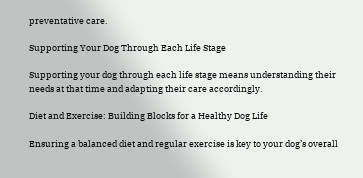preventative care.

Supporting Your Dog Through Each Life Stage

Supporting your dog through each life stage means understanding their needs at that time and adapting their care accordingly.

Diet and Exercise: Building Blocks for a Healthy Dog Life

Ensuring a balanced diet and regular exercise is key to your dog’s overall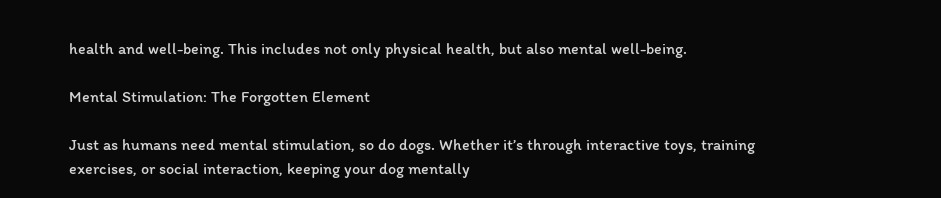health and well-being. This includes not only physical health, but also mental well-being.

Mental Stimulation: The Forgotten Element

Just as humans need mental stimulation, so do dogs. Whether it’s through interactive toys, training exercises, or social interaction, keeping your dog mentally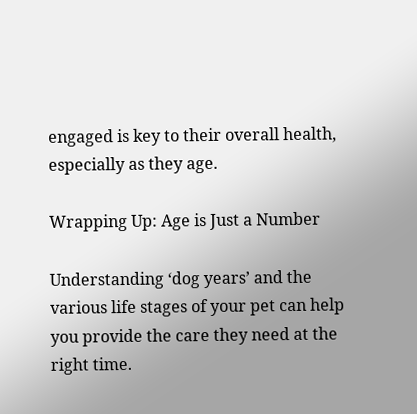engaged is key to their overall health, especially as they age.

Wrapping Up: Age is Just a Number

Understanding ‘dog years’ and the various life stages of your pet can help you provide the care they need at the right time.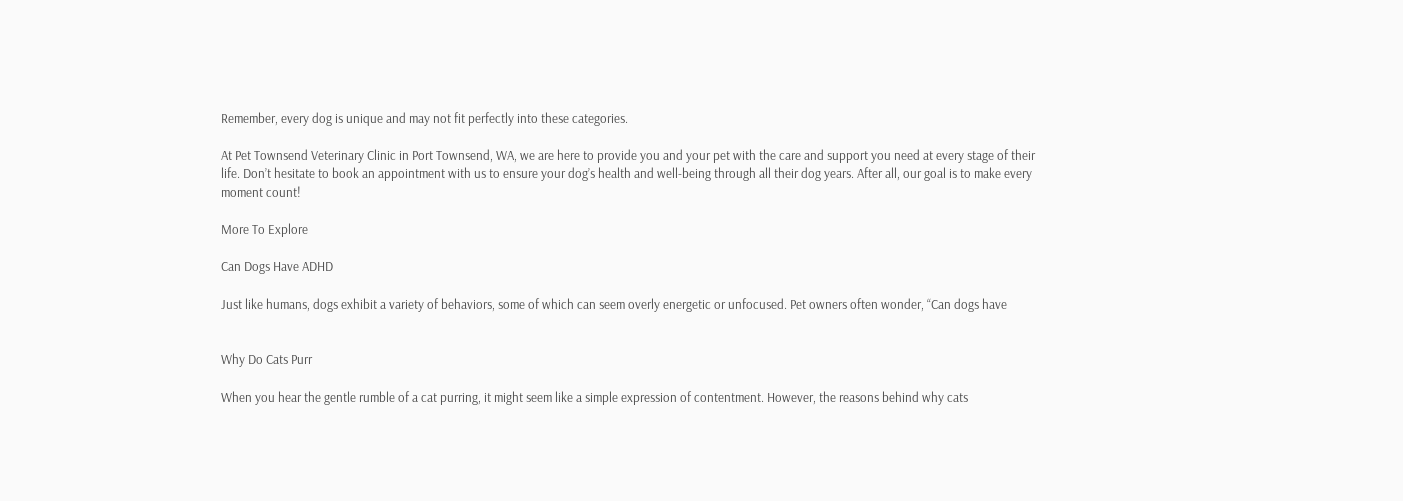Remember, every dog is unique and may not fit perfectly into these categories.

At Pet Townsend Veterinary Clinic in Port Townsend, WA, we are here to provide you and your pet with the care and support you need at every stage of their life. Don’t hesitate to book an appointment with us to ensure your dog’s health and well-being through all their dog years. After all, our goal is to make every moment count!

More To Explore

Can Dogs Have ADHD

Just like humans, dogs exhibit a variety of behaviors, some of which can seem overly energetic or unfocused. Pet owners often wonder, “Can dogs have


Why Do Cats Purr

When you hear the gentle rumble of a cat purring, it might seem like a simple expression of contentment. However, the reasons behind why cats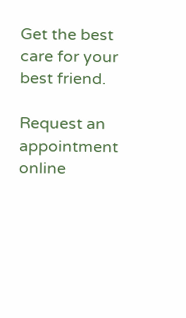Get the best care for your best friend.

Request an appointment online